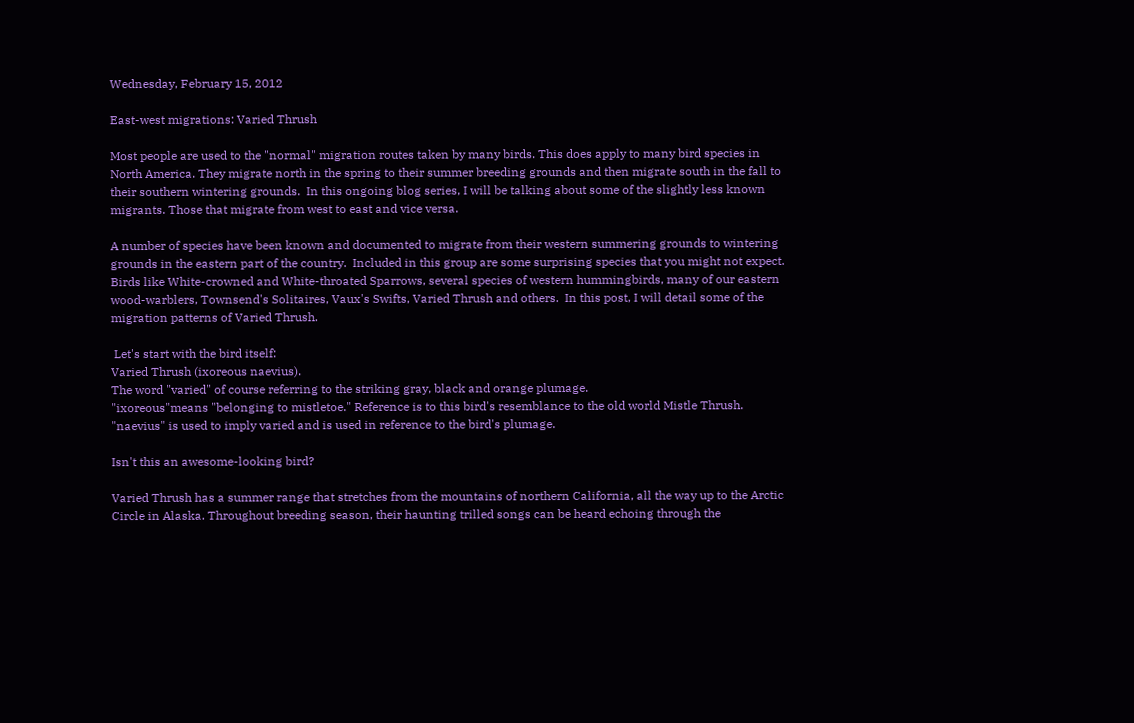Wednesday, February 15, 2012

East-west migrations: Varied Thrush

Most people are used to the "normal" migration routes taken by many birds. This does apply to many bird species in North America. They migrate north in the spring to their summer breeding grounds and then migrate south in the fall to their southern wintering grounds.  In this ongoing blog series, I will be talking about some of the slightly less known migrants. Those that migrate from west to east and vice versa.

A number of species have been known and documented to migrate from their western summering grounds to wintering grounds in the eastern part of the country.  Included in this group are some surprising species that you might not expect. Birds like White-crowned and White-throated Sparrows, several species of western hummingbirds, many of our eastern wood-warblers, Townsend's Solitaires, Vaux's Swifts, Varied Thrush and others.  In this post, I will detail some of the migration patterns of Varied Thrush.

 Let's start with the bird itself:
Varied Thrush (ixoreous naevius).
The word "varied" of course referring to the striking gray, black and orange plumage.
"ixoreous"means "belonging to mistletoe." Reference is to this bird's resemblance to the old world Mistle Thrush.  "naevius" is used to imply varied and is used in reference to the bird's plumage.

Isn't this an awesome-looking bird?

Varied Thrush has a summer range that stretches from the mountains of northern California, all the way up to the Arctic Circle in Alaska. Throughout breeding season, their haunting trilled songs can be heard echoing through the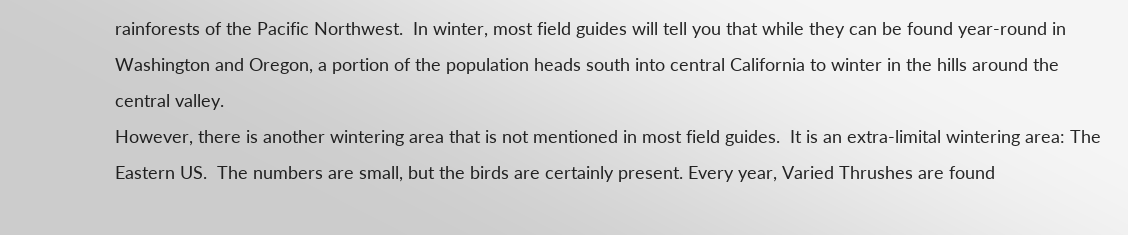rainforests of the Pacific Northwest.  In winter, most field guides will tell you that while they can be found year-round in Washington and Oregon, a portion of the population heads south into central California to winter in the hills around the central valley.
However, there is another wintering area that is not mentioned in most field guides.  It is an extra-limital wintering area: The Eastern US.  The numbers are small, but the birds are certainly present. Every year, Varied Thrushes are found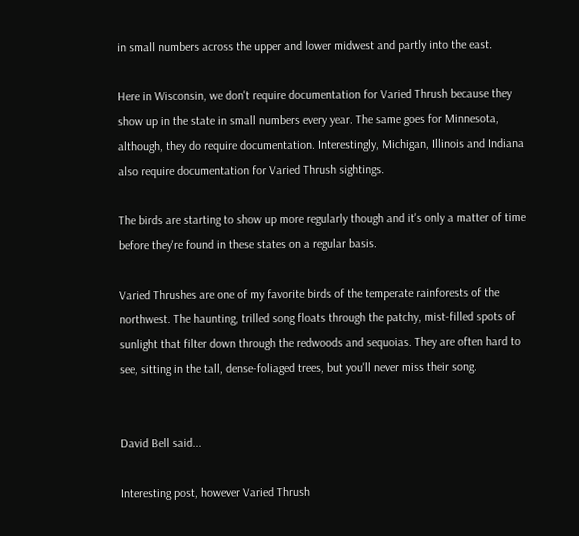in small numbers across the upper and lower midwest and partly into the east.

Here in Wisconsin, we don't require documentation for Varied Thrush because they show up in the state in small numbers every year. The same goes for Minnesota, although, they do require documentation. Interestingly, Michigan, Illinois and Indiana also require documentation for Varied Thrush sightings.

The birds are starting to show up more regularly though and it's only a matter of time before they're found in these states on a regular basis.

Varied Thrushes are one of my favorite birds of the temperate rainforests of the northwest. The haunting, trilled song floats through the patchy, mist-filled spots of sunlight that filter down through the redwoods and sequoias. They are often hard to see, sitting in the tall, dense-foliaged trees, but you'll never miss their song.


David Bell said...

Interesting post, however Varied Thrush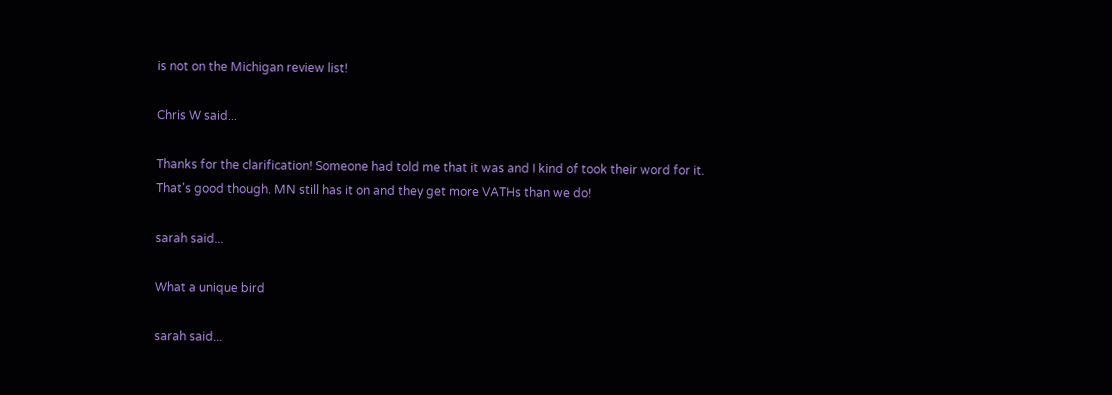is not on the Michigan review list!

Chris W said...

Thanks for the clarification! Someone had told me that it was and I kind of took their word for it.
That's good though. MN still has it on and they get more VATHs than we do!

sarah said...

What a unique bird

sarah said...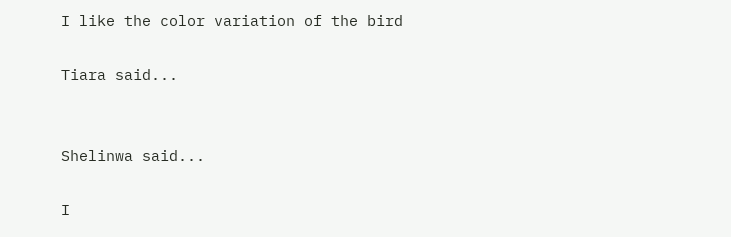I like the color variation of the bird

Tiara said...


Shelinwa said...

I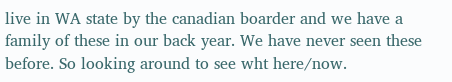live in WA state by the canadian boarder and we have a family of these in our back year. We have never seen these before. So looking around to see wht here/now.